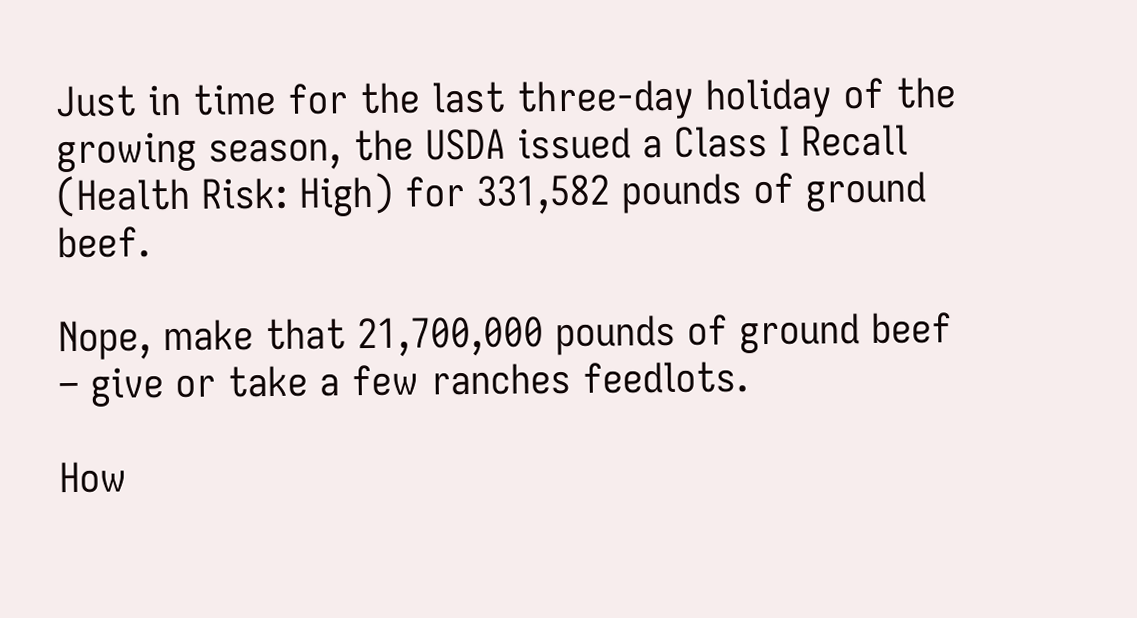Just in time for the last three-day holiday of the growing season, the USDA issued a Class I Recall (Health Risk: High) for 331,582 pounds of ground beef.

Nope, make that 21,700,000 pounds of ground beef – give or take a few ranches feedlots.

How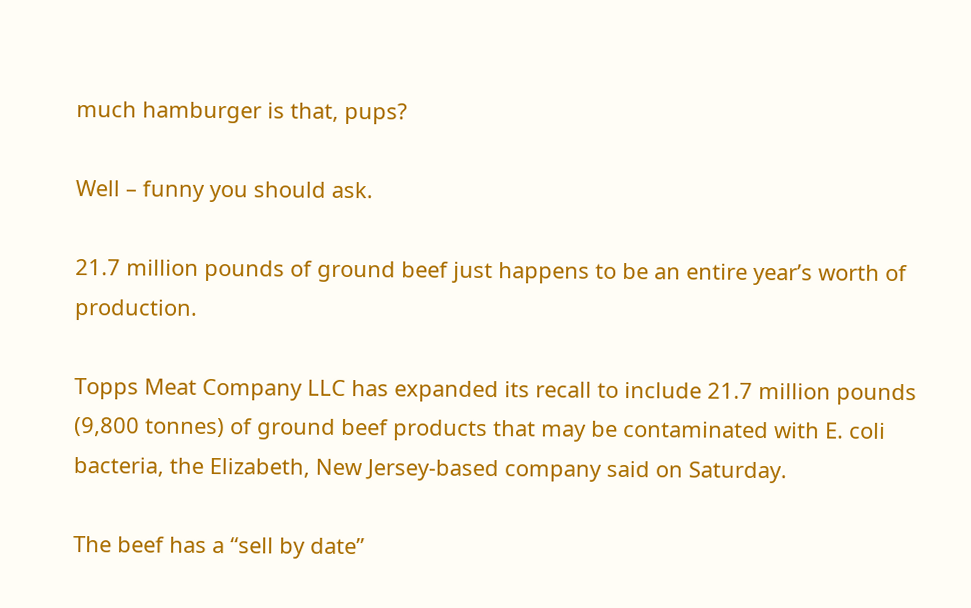much hamburger is that, pups?

Well – funny you should ask.

21.7 million pounds of ground beef just happens to be an entire year’s worth of production.

Topps Meat Company LLC has expanded its recall to include 21.7 million pounds (9,800 tonnes) of ground beef products that may be contaminated with E. coli bacteria, the Elizabeth, New Jersey-based company said on Saturday.

The beef has a “sell by date”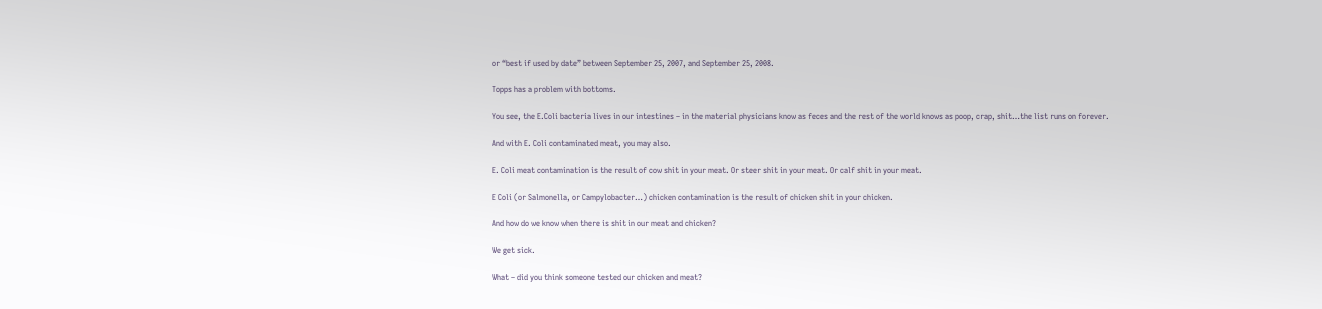or “best if used by date” between September 25, 2007, and September 25, 2008.

Topps has a problem with bottoms.

You see, the E.Coli bacteria lives in our intestines – in the material physicians know as feces and the rest of the world knows as poop, crap, shit…the list runs on forever.

And with E. Coli contaminated meat, you may also.

E. Coli meat contamination is the result of cow shit in your meat. Or steer shit in your meat. Or calf shit in your meat.

E Coli (or Salmonella, or Campylobacter…) chicken contamination is the result of chicken shit in your chicken.

And how do we know when there is shit in our meat and chicken?

We get sick.

What – did you think someone tested our chicken and meat?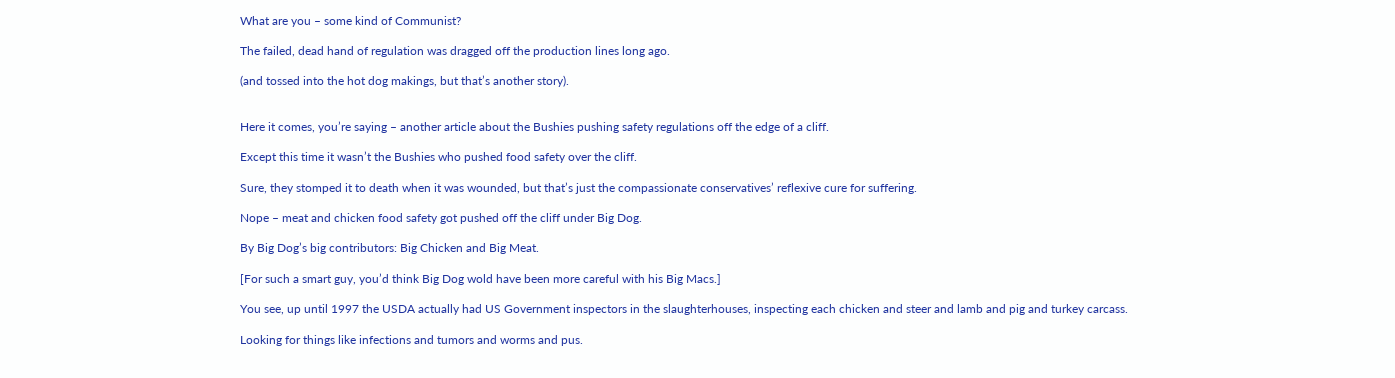What are you – some kind of Communist?

The failed, dead hand of regulation was dragged off the production lines long ago.

(and tossed into the hot dog makings, but that’s another story).


Here it comes, you’re saying – another article about the Bushies pushing safety regulations off the edge of a cliff.

Except this time it wasn’t the Bushies who pushed food safety over the cliff.

Sure, they stomped it to death when it was wounded, but that’s just the compassionate conservatives’ reflexive cure for suffering.

Nope – meat and chicken food safety got pushed off the cliff under Big Dog.

By Big Dog’s big contributors: Big Chicken and Big Meat.

[For such a smart guy, you’d think Big Dog wold have been more careful with his Big Macs.]

You see, up until 1997 the USDA actually had US Government inspectors in the slaughterhouses, inspecting each chicken and steer and lamb and pig and turkey carcass.

Looking for things like infections and tumors and worms and pus.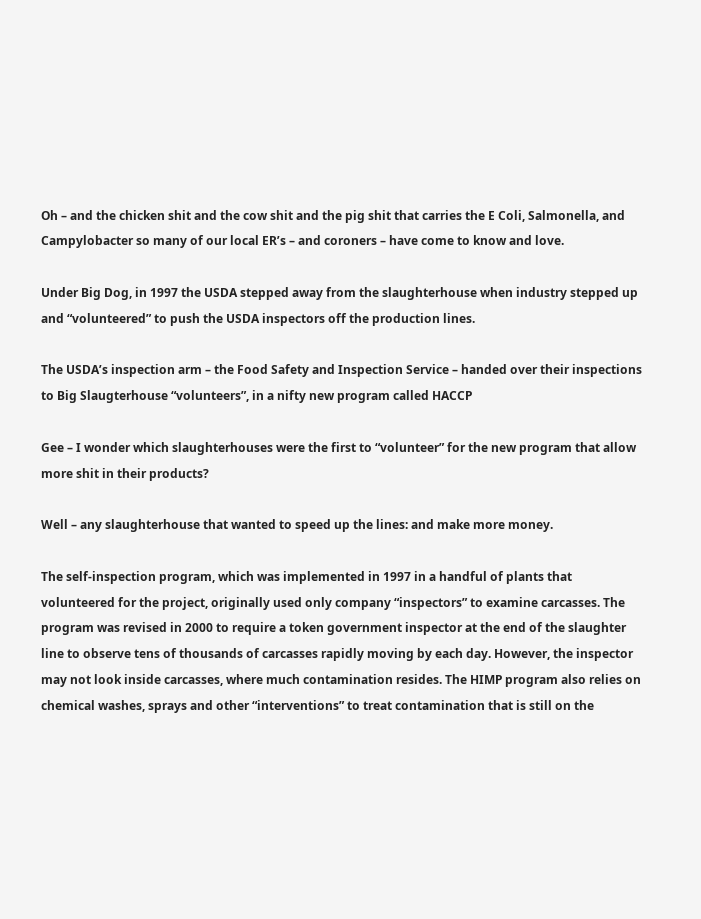Oh – and the chicken shit and the cow shit and the pig shit that carries the E Coli, Salmonella, and Campylobacter so many of our local ER’s – and coroners – have come to know and love.

Under Big Dog, in 1997 the USDA stepped away from the slaughterhouse when industry stepped up and “volunteered” to push the USDA inspectors off the production lines.

The USDA’s inspection arm – the Food Safety and Inspection Service – handed over their inspections to Big Slaugterhouse “volunteers”, in a nifty new program called HACCP

Gee – I wonder which slaughterhouses were the first to “volunteer” for the new program that allow more shit in their products?

Well – any slaughterhouse that wanted to speed up the lines: and make more money.

The self-inspection program, which was implemented in 1997 in a handful of plants that volunteered for the project, originally used only company “inspectors” to examine carcasses. The program was revised in 2000 to require a token government inspector at the end of the slaughter line to observe tens of thousands of carcasses rapidly moving by each day. However, the inspector may not look inside carcasses, where much contamination resides. The HIMP program also relies on chemical washes, sprays and other “interventions” to treat contamination that is still on the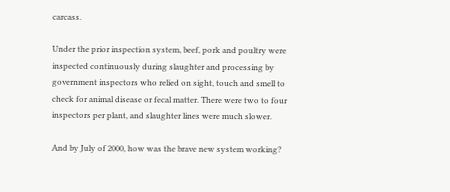carcass.

Under the prior inspection system, beef, pork and poultry were inspected continuously during slaughter and processing by government inspectors who relied on sight, touch and smell to check for animal disease or fecal matter. There were two to four inspectors per plant, and slaughter lines were much slower.

And by July of 2000, how was the brave new system working?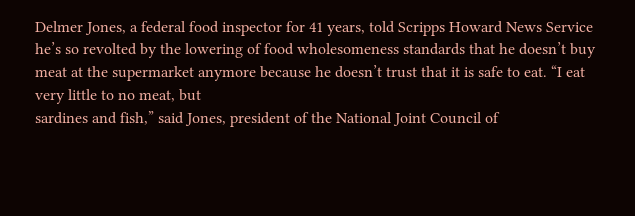Delmer Jones, a federal food inspector for 41 years, told Scripps Howard News Service he’s so revolted by the lowering of food wholesomeness standards that he doesn’t buy meat at the supermarket anymore because he doesn’t trust that it is safe to eat. “I eat very little to no meat, but
sardines and fish,” said Jones, president of the National Joint Council of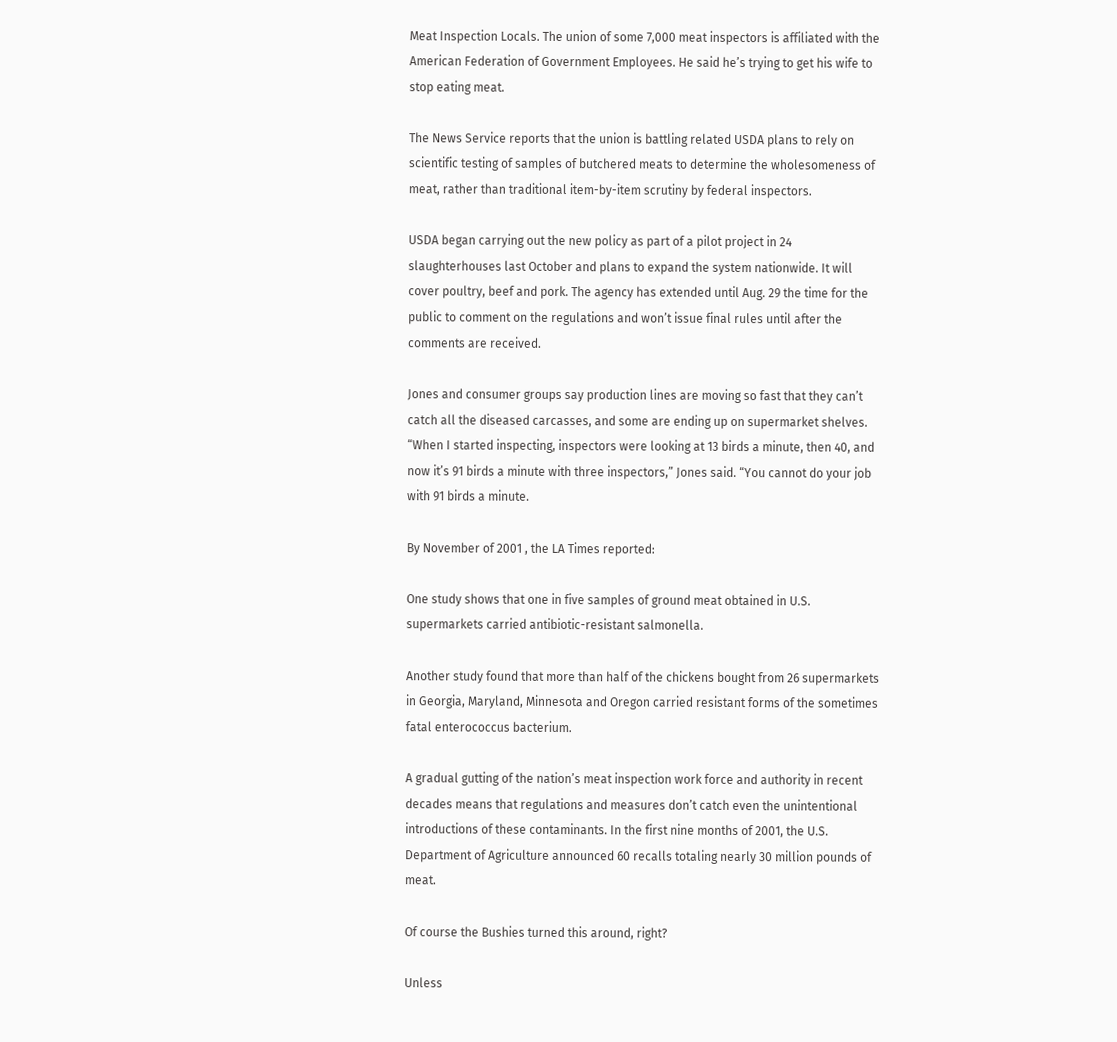Meat Inspection Locals. The union of some 7,000 meat inspectors is affiliated with the American Federation of Government Employees. He said he’s trying to get his wife to stop eating meat.

The News Service reports that the union is battling related USDA plans to rely on scientific testing of samples of butchered meats to determine the wholesomeness of meat, rather than traditional item-by-item scrutiny by federal inspectors.

USDA began carrying out the new policy as part of a pilot project in 24 slaughterhouses last October and plans to expand the system nationwide. It will cover poultry, beef and pork. The agency has extended until Aug. 29 the time for the public to comment on the regulations and won’t issue final rules until after the comments are received.

Jones and consumer groups say production lines are moving so fast that they can’t catch all the diseased carcasses, and some are ending up on supermarket shelves. “When I started inspecting, inspectors were looking at 13 birds a minute, then 40, and now it’s 91 birds a minute with three inspectors,” Jones said. “You cannot do your job with 91 birds a minute.

By November of 2001 , the LA Times reported:

One study shows that one in five samples of ground meat obtained in U.S. supermarkets carried antibiotic-resistant salmonella.

Another study found that more than half of the chickens bought from 26 supermarkets in Georgia, Maryland, Minnesota and Oregon carried resistant forms of the sometimes fatal enterococcus bacterium.

A gradual gutting of the nation’s meat inspection work force and authority in recent decades means that regulations and measures don’t catch even the unintentional introductions of these contaminants. In the first nine months of 2001, the U.S. Department of Agriculture announced 60 recalls totaling nearly 30 million pounds of meat.

Of course the Bushies turned this around, right?

Unless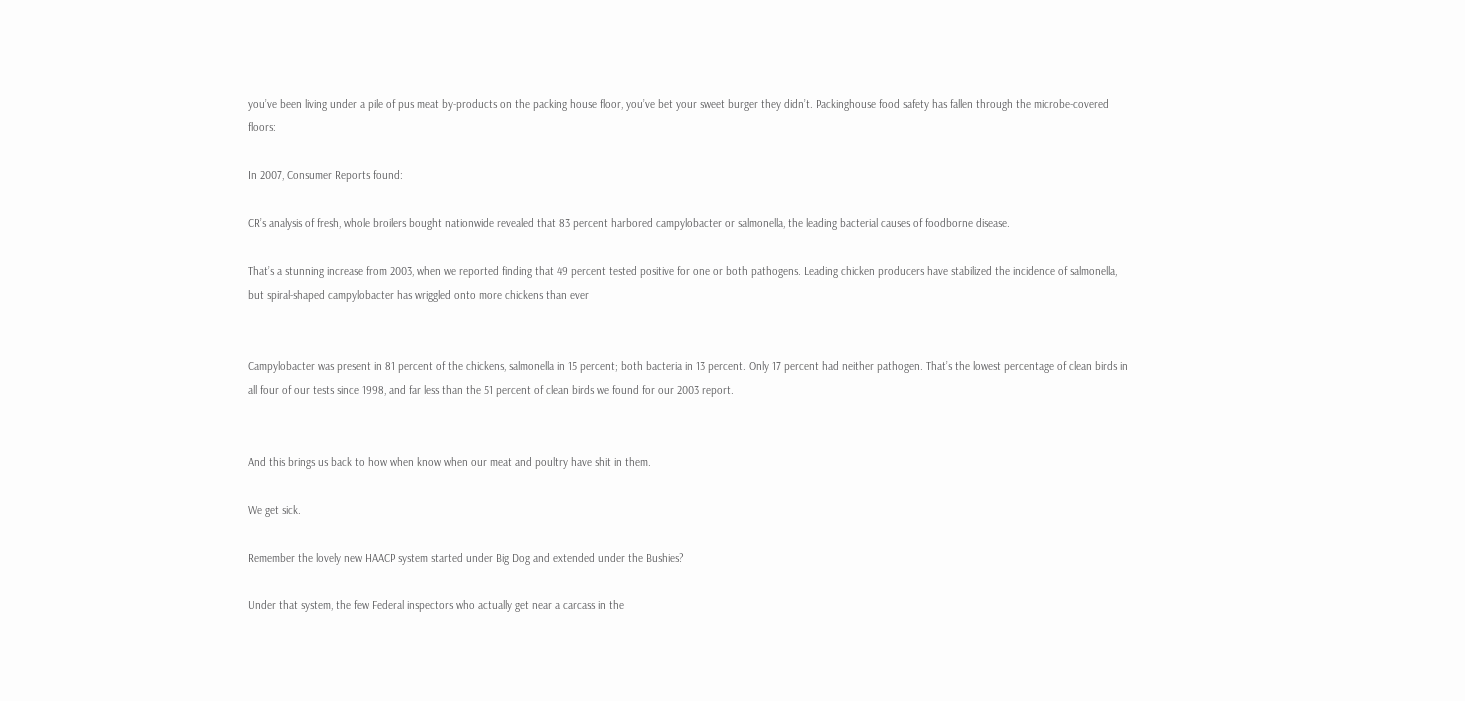you’ve been living under a pile of pus meat by-products on the packing house floor, you’ve bet your sweet burger they didn’t. Packinghouse food safety has fallen through the microbe-covered floors:

In 2007, Consumer Reports found:

CR’s analysis of fresh, whole broilers bought nationwide revealed that 83 percent harbored campylobacter or salmonella, the leading bacterial causes of foodborne disease.

That’s a stunning increase from 2003, when we reported finding that 49 percent tested positive for one or both pathogens. Leading chicken producers have stabilized the incidence of salmonella, but spiral-shaped campylobacter has wriggled onto more chickens than ever


Campylobacter was present in 81 percent of the chickens, salmonella in 15 percent; both bacteria in 13 percent. Only 17 percent had neither pathogen. That’s the lowest percentage of clean birds in all four of our tests since 1998, and far less than the 51 percent of clean birds we found for our 2003 report.


And this brings us back to how when know when our meat and poultry have shit in them.

We get sick.

Remember the lovely new HAACP system started under Big Dog and extended under the Bushies?

Under that system, the few Federal inspectors who actually get near a carcass in the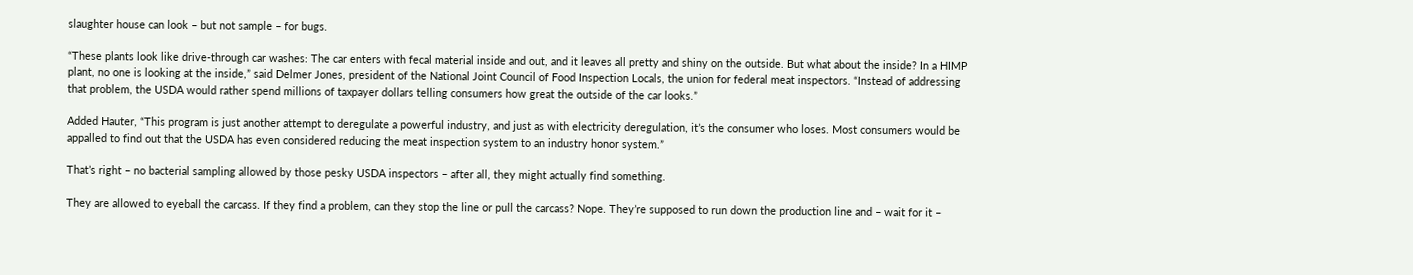slaughter house can look – but not sample – for bugs.

“These plants look like drive-through car washes: The car enters with fecal material inside and out, and it leaves all pretty and shiny on the outside. But what about the inside? In a HIMP plant, no one is looking at the inside,” said Delmer Jones, president of the National Joint Council of Food Inspection Locals, the union for federal meat inspectors. “Instead of addressing that problem, the USDA would rather spend millions of taxpayer dollars telling consumers how great the outside of the car looks.”

Added Hauter, “This program is just another attempt to deregulate a powerful industry, and just as with electricity deregulation, it’s the consumer who loses. Most consumers would be appalled to find out that the USDA has even considered reducing the meat inspection system to an industry honor system.”

That’s right – no bacterial sampling allowed by those pesky USDA inspectors – after all, they might actually find something.

They are allowed to eyeball the carcass. If they find a problem, can they stop the line or pull the carcass? Nope. They’re supposed to run down the production line and – wait for it –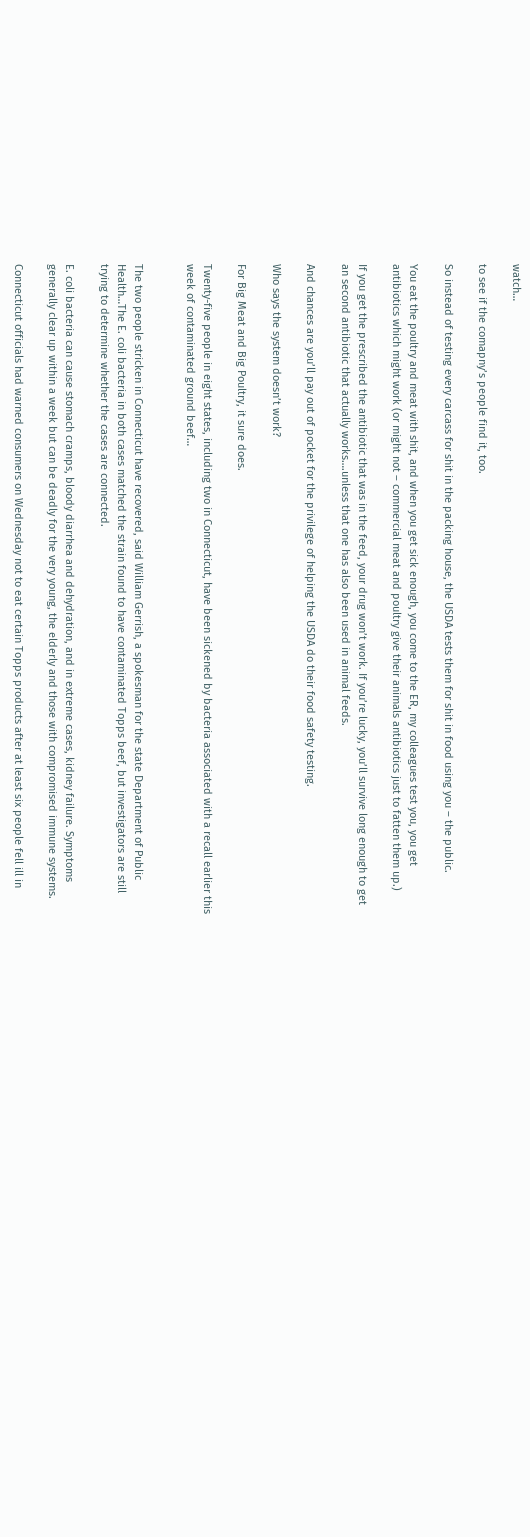watch…

to see if the comapny’s people find it, too.

So instead of testing every carcass for shit in the packing house, the USDA tests them for shit in food using you – the public.

You eat the poultry and meat with shit, and when you get sick enough, you come to the ER, my colleagues test you, you get antibiotics which might work (or might not – commercial meat and poultry give their animals antibiotics just to fatten them up.)

If you get the prescribed the antibiotic that was in the feed, your drug won’t work. If you’re lucky, you’ll survive long enough to get an second antibiotic that actually works….unless that one has also been used in animal feeds.

And chances are you’ll pay out of pocket for the privilege of helping the USDA do their food safety testing.

Who says the system doesn’t work?

For Big Meat and Big Poultry, it sure does.

Twenty-five people in eight states, including two in Connecticut, have been sickened by bacteria associated with a recall earlier this week of contaminated ground beef…


The two people stricken in Connecticut have recovered, said William Gerrish, a spokesman for the state Department of Public Health…The E. coli bacteria in both cases matched the strain found to have contaminated Topps beef, but investigators are still trying to determine whether the cases are connected.

E. coli bacteria can cause stomach cramps, bloody diarrhea and dehydration, and in extreme cases, kidney failure. Symptoms generally clear up within a week but can be deadly for the very young, the elderly and those with compromised immune systems.

Connecticut officials had warned consumers on Wednesday not to eat certain Topps products after at least six people fell ill in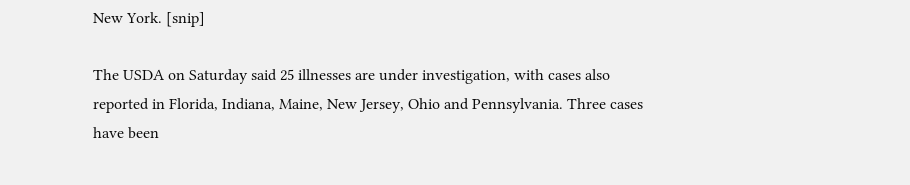New York. [snip]

The USDA on Saturday said 25 illnesses are under investigation, with cases also reported in Florida, Indiana, Maine, New Jersey, Ohio and Pennsylvania. Three cases have been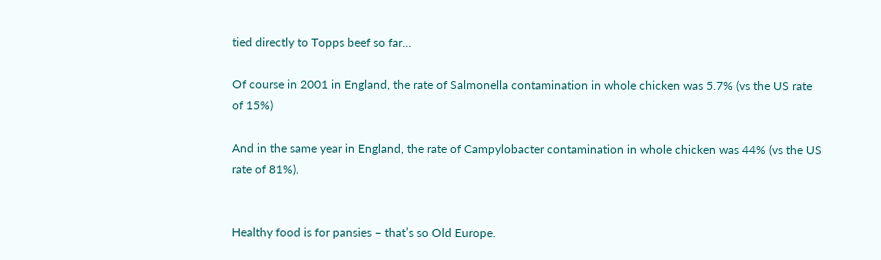tied directly to Topps beef so far…

Of course in 2001 in England, the rate of Salmonella contamination in whole chicken was 5.7% (vs the US rate of 15%)

And in the same year in England, the rate of Campylobacter contamination in whole chicken was 44% (vs the US rate of 81%).


Healthy food is for pansies – that’s so Old Europe.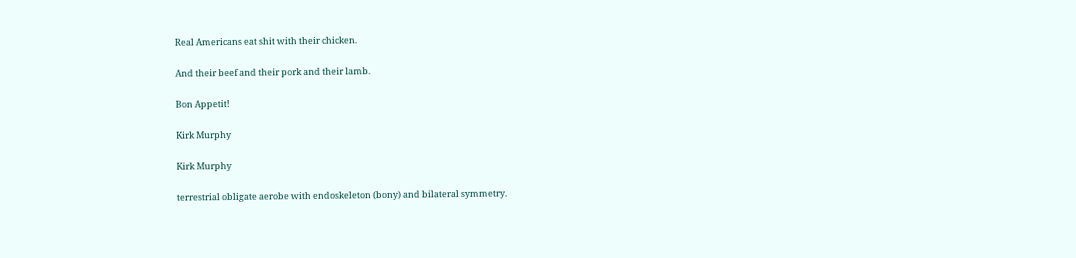Real Americans eat shit with their chicken.

And their beef and their pork and their lamb.

Bon Appetit!

Kirk Murphy

Kirk Murphy

terrestrial obligate aerobe with endoskeleton (bony) and bilateral symmetry.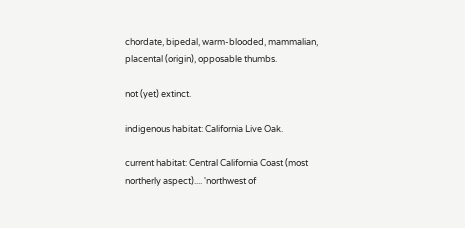chordate, bipedal, warm-blooded, mammalian, placental (origin), opposable thumbs.

not (yet) extinct.

indigenous habitat: California Live Oak.

current habitat: Central California Coast (most northerly aspect).... 'northwest of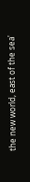the new world, east of the sea'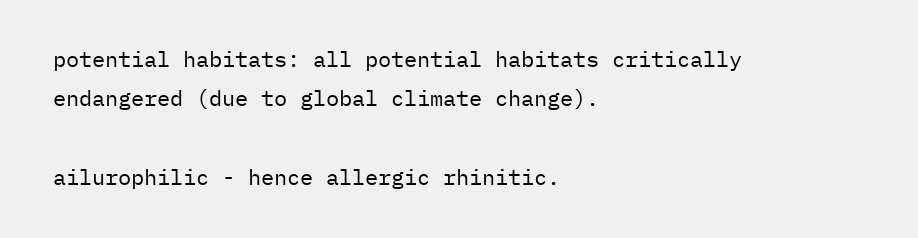potential habitats: all potential habitats critically endangered (due to global climate change).

ailurophilic - hence allergic rhinitic.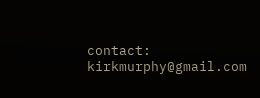contact: kirkmurphy@gmail.com